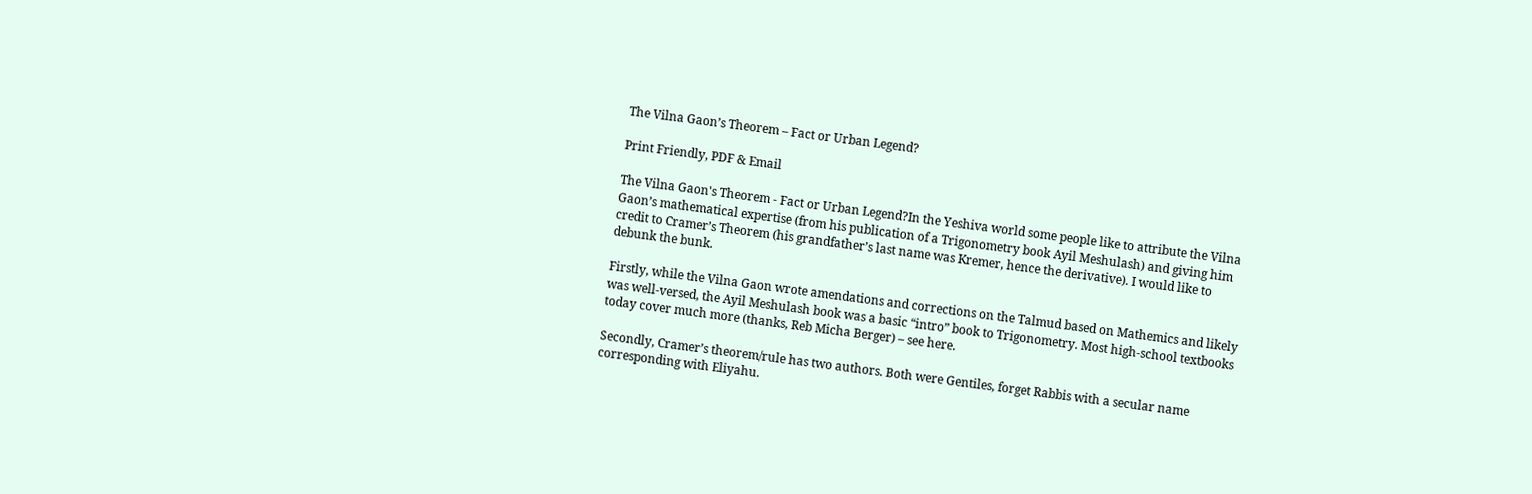The Vilna Gaon’s Theorem – Fact or Urban Legend?

Print Friendly, PDF & Email

The Vilna Gaon's Theorem - Fact or Urban Legend?In the Yeshiva world some people like to attribute the Vilna Gaon’s mathematical expertise (from his publication of a Trigonometry book Ayil Meshulash) and giving him credit to Cramer’s Theorem (his grandfather’s last name was Kremer, hence the derivative). I would like to debunk the bunk.

Firstly, while the Vilna Gaon wrote amendations and corrections on the Talmud based on Mathemics and likely was well-versed, the Ayil Meshulash book was a basic “intro” book to Trigonometry. Most high-school textbooks today cover much more (thanks, Reb Micha Berger) – see here.

Secondly, Cramer’s theorem/rule has two authors. Both were Gentiles, forget Rabbis with a secular name corresponding with Eliyahu.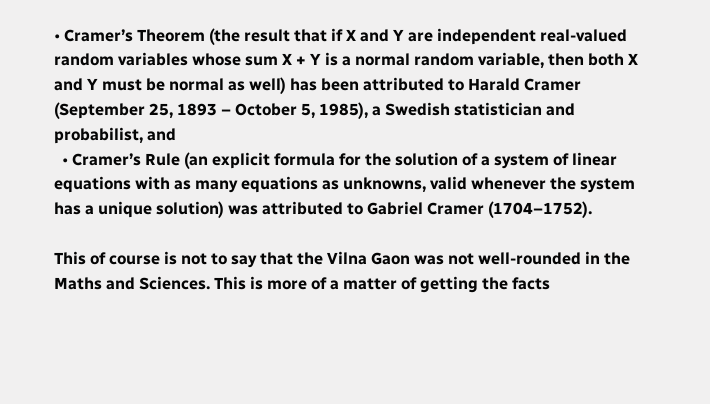• Cramer’s Theorem (the result that if X and Y are independent real-valued random variables whose sum X + Y is a normal random variable, then both X and Y must be normal as well) has been attributed to Harald Cramer (September 25, 1893 – October 5, 1985), a Swedish statistician and probabilist, and
  • Cramer’s Rule (an explicit formula for the solution of a system of linear equations with as many equations as unknowns, valid whenever the system has a unique solution) was attributed to Gabriel Cramer (1704–1752).

This of course is not to say that the Vilna Gaon was not well-rounded in the Maths and Sciences. This is more of a matter of getting the facts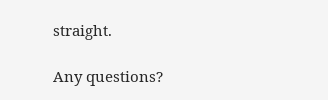straight.

Any questions?